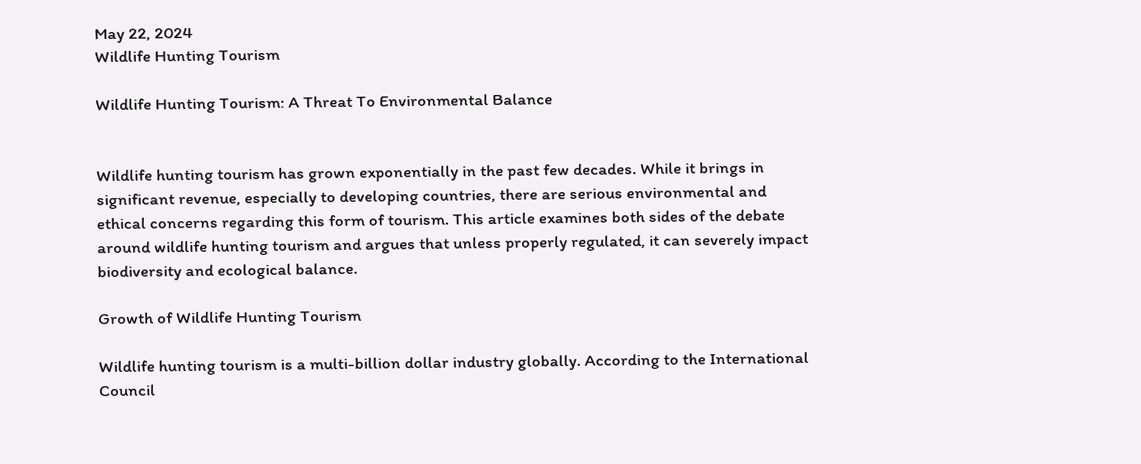May 22, 2024
Wildlife Hunting Tourism

Wildlife Hunting Tourism: A Threat To Environmental Balance


Wildlife hunting tourism has grown exponentially in the past few decades. While it brings in significant revenue, especially to developing countries, there are serious environmental and ethical concerns regarding this form of tourism. This article examines both sides of the debate around wildlife hunting tourism and argues that unless properly regulated, it can severely impact biodiversity and ecological balance.

Growth of Wildlife Hunting Tourism

Wildlife hunting tourism is a multi-billion dollar industry globally. According to the International Council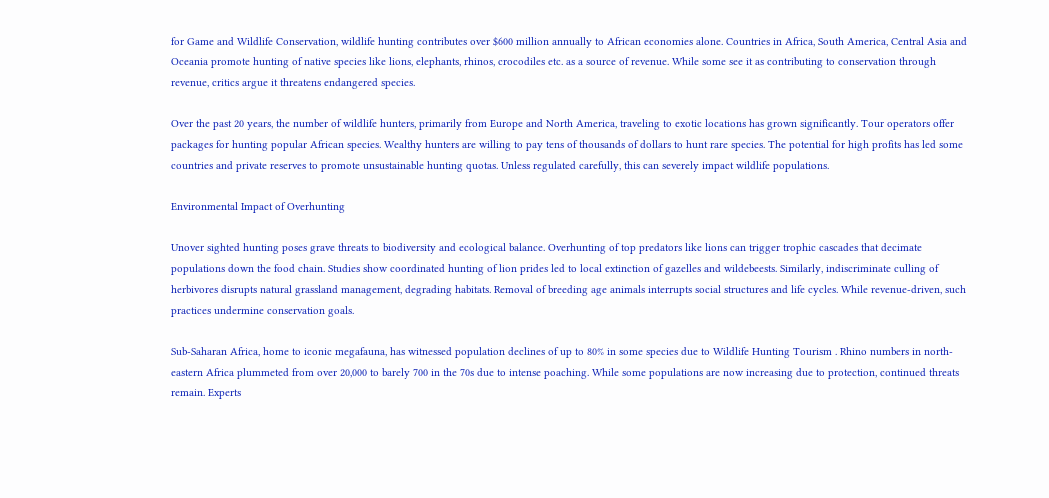for Game and Wildlife Conservation, wildlife hunting contributes over $600 million annually to African economies alone. Countries in Africa, South America, Central Asia and Oceania promote hunting of native species like lions, elephants, rhinos, crocodiles etc. as a source of revenue. While some see it as contributing to conservation through revenue, critics argue it threatens endangered species.

Over the past 20 years, the number of wildlife hunters, primarily from Europe and North America, traveling to exotic locations has grown significantly. Tour operators offer packages for hunting popular African species. Wealthy hunters are willing to pay tens of thousands of dollars to hunt rare species. The potential for high profits has led some countries and private reserves to promote unsustainable hunting quotas. Unless regulated carefully, this can severely impact wildlife populations.

Environmental Impact of Overhunting

Unover sighted hunting poses grave threats to biodiversity and ecological balance. Overhunting of top predators like lions can trigger trophic cascades that decimate populations down the food chain. Studies show coordinated hunting of lion prides led to local extinction of gazelles and wildebeests. Similarly, indiscriminate culling of herbivores disrupts natural grassland management, degrading habitats. Removal of breeding age animals interrupts social structures and life cycles. While revenue-driven, such practices undermine conservation goals.

Sub-Saharan Africa, home to iconic megafauna, has witnessed population declines of up to 80% in some species due to Wildlife Hunting Tourism . Rhino numbers in north-eastern Africa plummeted from over 20,000 to barely 700 in the 70s due to intense poaching. While some populations are now increasing due to protection, continued threats remain. Experts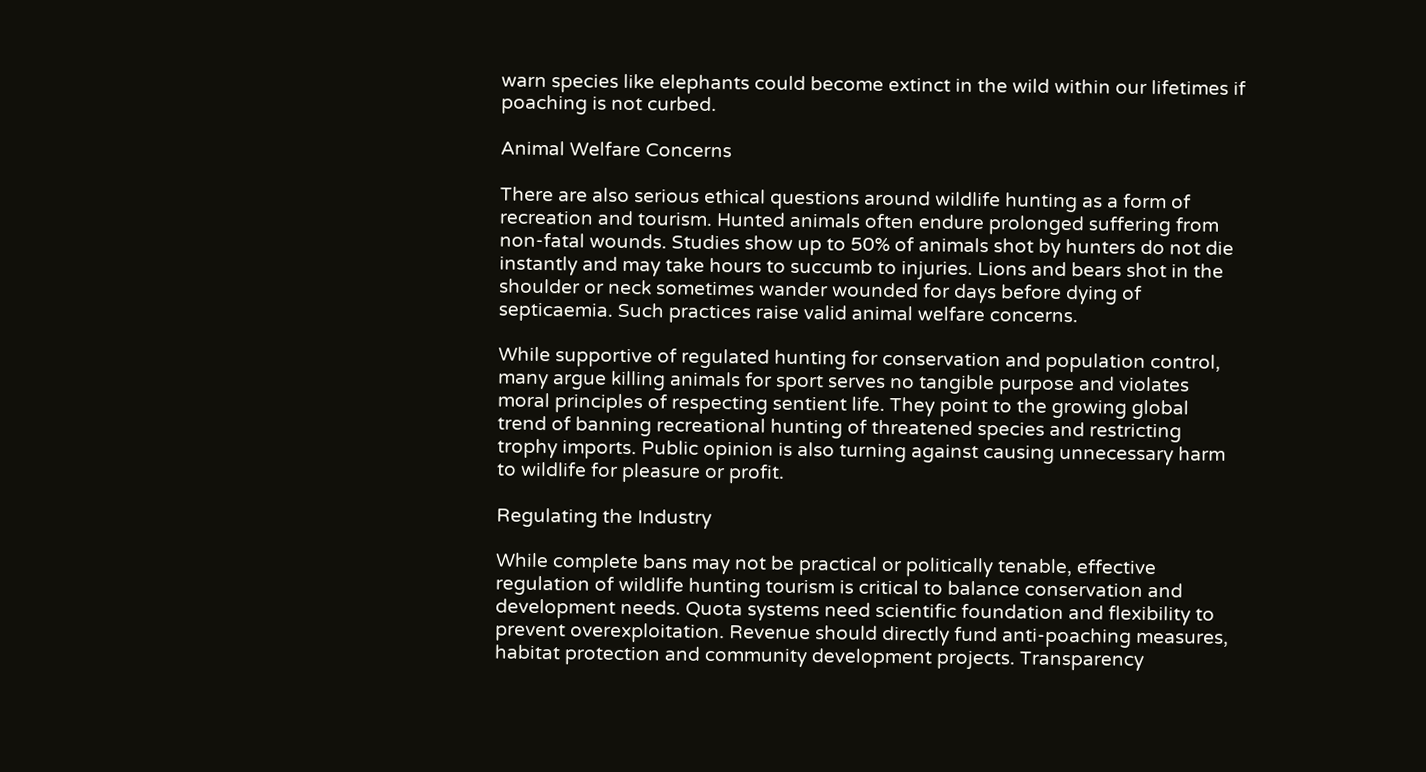warn species like elephants could become extinct in the wild within our lifetimes if poaching is not curbed.

Animal Welfare Concerns

There are also serious ethical questions around wildlife hunting as a form of recreation and tourism. Hunted animals often endure prolonged suffering from non-fatal wounds. Studies show up to 50% of animals shot by hunters do not die instantly and may take hours to succumb to injuries. Lions and bears shot in the shoulder or neck sometimes wander wounded for days before dying of septicaemia. Such practices raise valid animal welfare concerns.

While supportive of regulated hunting for conservation and population control, many argue killing animals for sport serves no tangible purpose and violates moral principles of respecting sentient life. They point to the growing global trend of banning recreational hunting of threatened species and restricting trophy imports. Public opinion is also turning against causing unnecessary harm to wildlife for pleasure or profit.

Regulating the Industry

While complete bans may not be practical or politically tenable, effective regulation of wildlife hunting tourism is critical to balance conservation and development needs. Quota systems need scientific foundation and flexibility to prevent overexploitation. Revenue should directly fund anti-poaching measures, habitat protection and community development projects. Transparency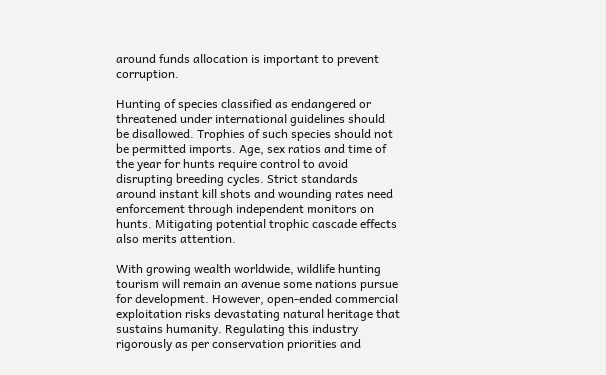around funds allocation is important to prevent corruption.

Hunting of species classified as endangered or threatened under international guidelines should be disallowed. Trophies of such species should not be permitted imports. Age, sex ratios and time of the year for hunts require control to avoid disrupting breeding cycles. Strict standards around instant kill shots and wounding rates need enforcement through independent monitors on hunts. Mitigating potential trophic cascade effects also merits attention.

With growing wealth worldwide, wildlife hunting tourism will remain an avenue some nations pursue for development. However, open-ended commercial exploitation risks devastating natural heritage that sustains humanity. Regulating this industry rigorously as per conservation priorities and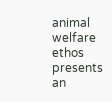animal welfare ethos presents an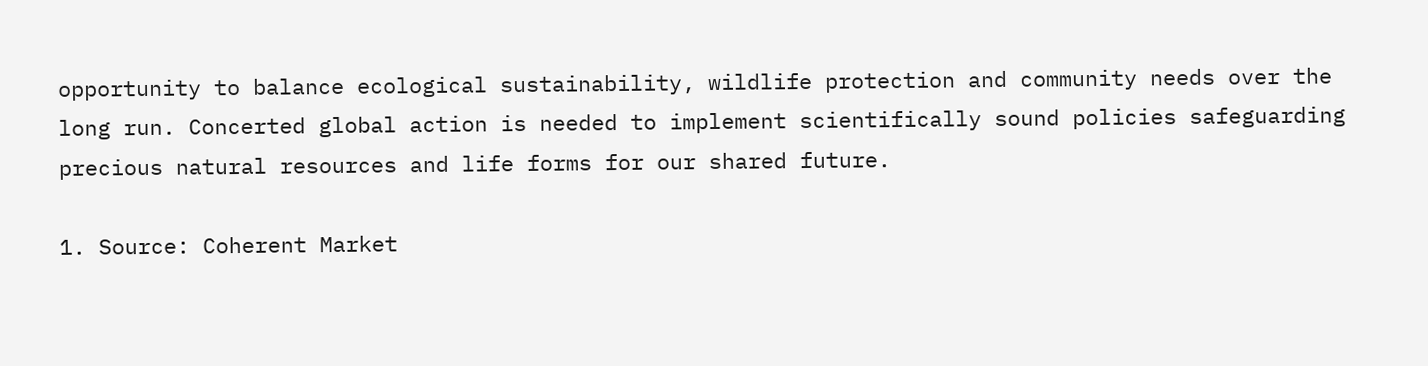opportunity to balance ecological sustainability, wildlife protection and community needs over the long run. Concerted global action is needed to implement scientifically sound policies safeguarding precious natural resources and life forms for our shared future.

1. Source: Coherent Market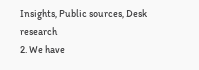Insights, Public sources, Desk research
2. We have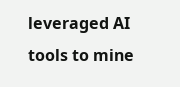leveraged AI tools to mine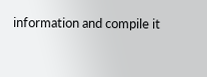information and compile it